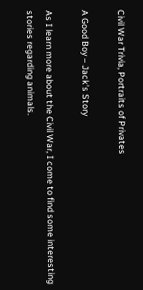Civil War Trivia, Portraits of Privates

A Good Boy – Jack’s Story

As I learn more about the Civil War, I come to find some interesting stories regarding animals.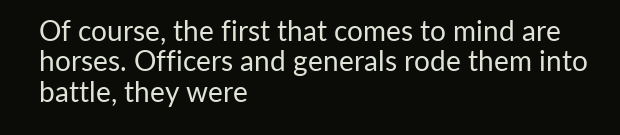Of course, the first that comes to mind are horses. Officers and generals rode them into battle, they were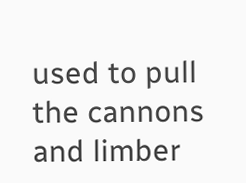used to pull the cannons and limber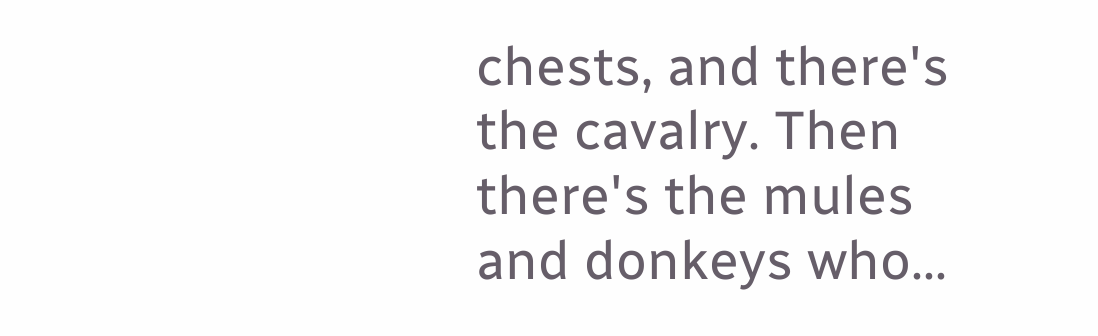chests, and there's the cavalry. Then there's the mules and donkeys who…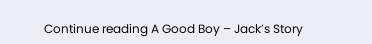Continue reading A Good Boy – Jack’s Story